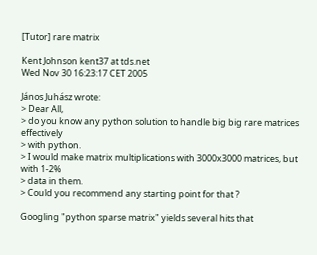[Tutor] rare matrix

Kent Johnson kent37 at tds.net
Wed Nov 30 16:23:17 CET 2005

János Juhász wrote:
> Dear All,
> do you know any python solution to handle big big rare matrices effectively
> with python.
> I would make matrix multiplications with 3000x3000 matrices, but with 1-2%
> data in them.
> Could you recommend any starting point for that ?

Googling "python sparse matrix" yields several hits that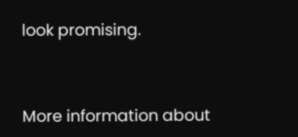look promising.



More information about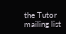the Tutor mailing list